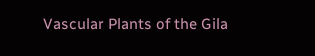Vascular Plants of the Gila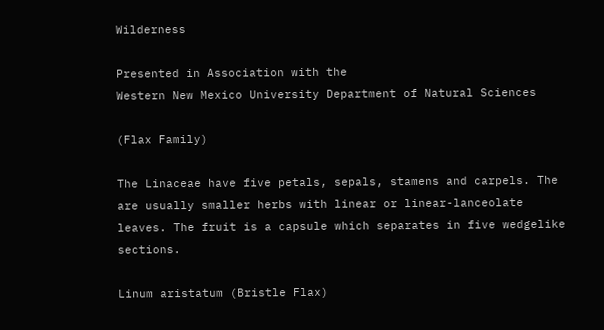Wilderness

Presented in Association with the
Western New Mexico University Department of Natural Sciences

(Flax Family)

The Linaceae have five petals, sepals, stamens and carpels. The are usually smaller herbs with linear or linear-lanceolate leaves. The fruit is a capsule which separates in five wedgelike sections.

Linum aristatum (Bristle Flax)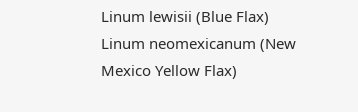Linum lewisii (Blue Flax)
Linum neomexicanum (New Mexico Yellow Flax)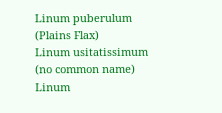Linum puberulum (Plains Flax)
Linum usitatissimum (no common name)
Linum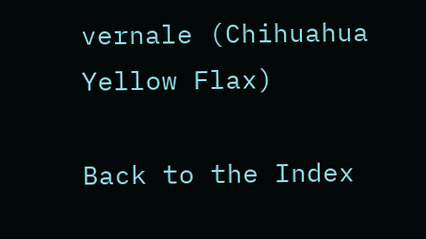vernale (Chihuahua Yellow Flax)

Back to the Index